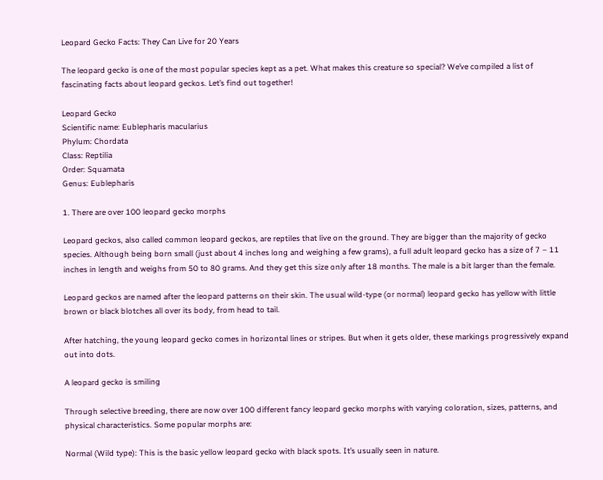Leopard Gecko Facts: They Can Live for 20 Years

The leopard gecko is one of the most popular species kept as a pet. What makes this creature so special? We’ve compiled a list of fascinating facts about leopard geckos. Let’s find out together!

Leopard Gecko
Scientific name: Eublepharis macularius
Phylum: Chordata
Class: Reptilia
Order: Squamata
Genus: Eublepharis

1. There are over 100 leopard gecko morphs

Leopard geckos, also called common leopard geckos, are reptiles that live on the ground. They are bigger than the majority of gecko species. Although being born small (just about 4 inches long and weighing a few grams), a full adult leopard gecko has a size of 7 – 11 inches in length and weighs from 50 to 80 grams. And they get this size only after 18 months. The male is a bit larger than the female.

Leopard geckos are named after the leopard patterns on their skin. The usual wild-type (or normal) leopard gecko has yellow with little brown or black blotches all over its body, from head to tail.

After hatching, the young leopard gecko comes in horizontal lines or stripes. But when it gets older, these markings progressively expand out into dots.

A leopard gecko is smiling

Through selective breeding, there are now over 100 different fancy leopard gecko morphs with varying coloration, sizes, patterns, and physical characteristics. Some popular morphs are:

Normal (Wild type): This is the basic yellow leopard gecko with black spots. It’s usually seen in nature.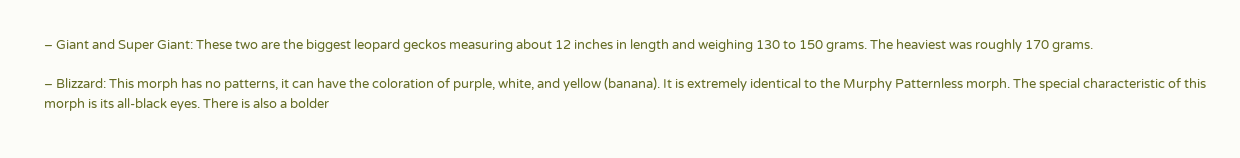– Giant and Super Giant: These two are the biggest leopard geckos measuring about 12 inches in length and weighing 130 to 150 grams. The heaviest was roughly 170 grams.

– Blizzard: This morph has no patterns, it can have the coloration of purple, white, and yellow (banana). It is extremely identical to the Murphy Patternless morph. The special characteristic of this morph is its all-black eyes. There is also a bolder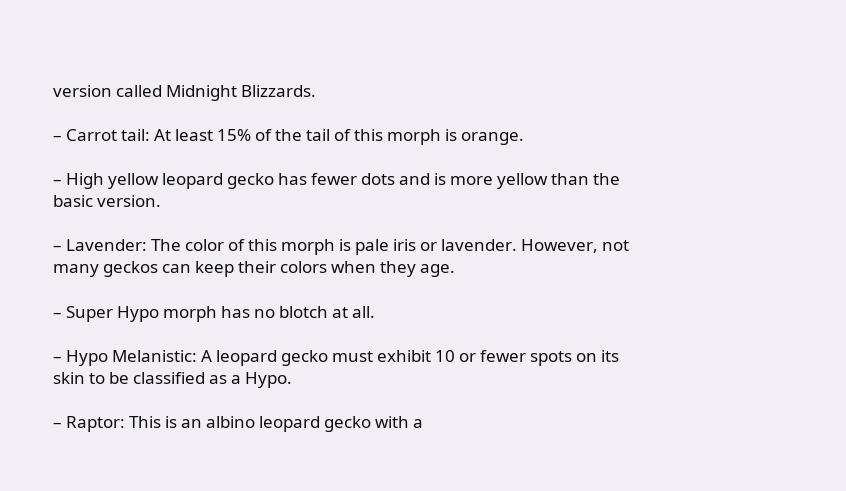version called Midnight Blizzards.

– Carrot tail: At least 15% of the tail of this morph is orange.

– High yellow leopard gecko has fewer dots and is more yellow than the basic version.

– Lavender: The color of this morph is pale iris or lavender. However, not many geckos can keep their colors when they age.

– Super Hypo morph has no blotch at all.

– Hypo Melanistic: A leopard gecko must exhibit 10 or fewer spots on its skin to be classified as a Hypo.

– Raptor: This is an albino leopard gecko with a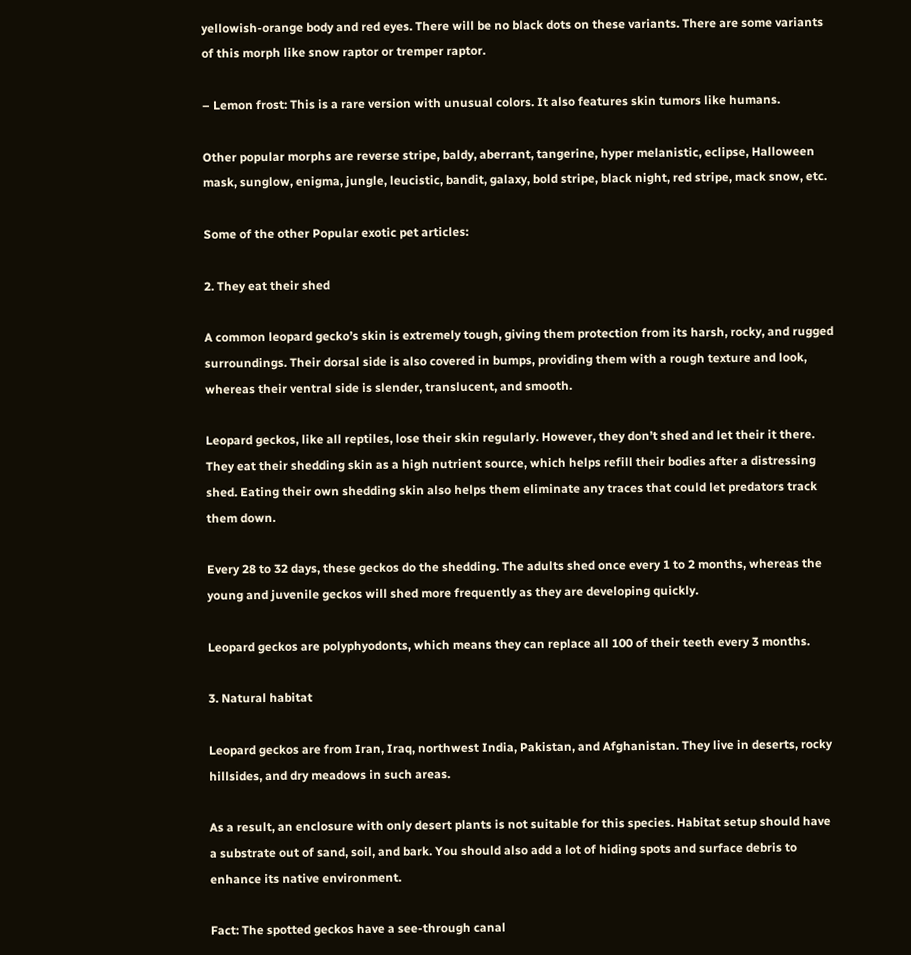yellowish-orange body and red eyes. There will be no black dots on these variants. There are some variants of this morph like snow raptor or tremper raptor.

– Lemon frost: This is a rare version with unusual colors. It also features skin tumors like humans.

Other popular morphs are reverse stripe, baldy, aberrant, tangerine, hyper melanistic, eclipse, Halloween mask, sunglow, enigma, jungle, leucistic, bandit, galaxy, bold stripe, black night, red stripe, mack snow, etc.

Some of the other Popular exotic pet articles:

2. They eat their shed

A common leopard gecko’s skin is extremely tough, giving them protection from its harsh, rocky, and rugged surroundings. Their dorsal side is also covered in bumps, providing them with a rough texture and look, whereas their ventral side is slender, translucent, and smooth.

Leopard geckos, like all reptiles, lose their skin regularly. However, they don’t shed and let their it there. They eat their shedding skin as a high nutrient source, which helps refill their bodies after a distressing shed. Eating their own shedding skin also helps them eliminate any traces that could let predators track them down.

Every 28 to 32 days, these geckos do the shedding. The adults shed once every 1 to 2 months, whereas the young and juvenile geckos will shed more frequently as they are developing quickly.

Leopard geckos are polyphyodonts, which means they can replace all 100 of their teeth every 3 months.

3. Natural habitat

Leopard geckos are from Iran, Iraq, northwest India, Pakistan, and Afghanistan. They live in deserts, rocky hillsides, and dry meadows in such areas.

As a result, an enclosure with only desert plants is not suitable for this species. Habitat setup should have a substrate out of sand, soil, and bark. You should also add a lot of hiding spots and surface debris to enhance its native environment.

Fact: The spotted geckos have a see-through canal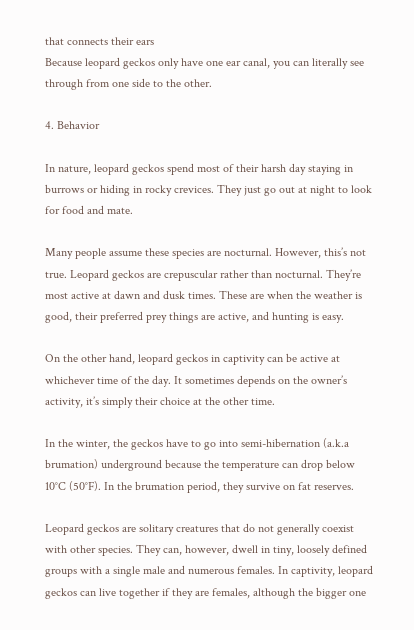that connects their ears
Because leopard geckos only have one ear canal, you can literally see through from one side to the other.

4. Behavior

In nature, leopard geckos spend most of their harsh day staying in burrows or hiding in rocky crevices. They just go out at night to look for food and mate.

Many people assume these species are nocturnal. However, this’s not true. Leopard geckos are crepuscular rather than nocturnal. They’re most active at dawn and dusk times. These are when the weather is good, their preferred prey things are active, and hunting is easy.

On the other hand, leopard geckos in captivity can be active at whichever time of the day. It sometimes depends on the owner’s activity, it’s simply their choice at the other time.

In the winter, the geckos have to go into semi-hibernation (a.k.a brumation) underground because the temperature can drop below 10°C (50°F). In the brumation period, they survive on fat reserves.

Leopard geckos are solitary creatures that do not generally coexist with other species. They can, however, dwell in tiny, loosely defined groups with a single male and numerous females. In captivity, leopard geckos can live together if they are females, although the bigger one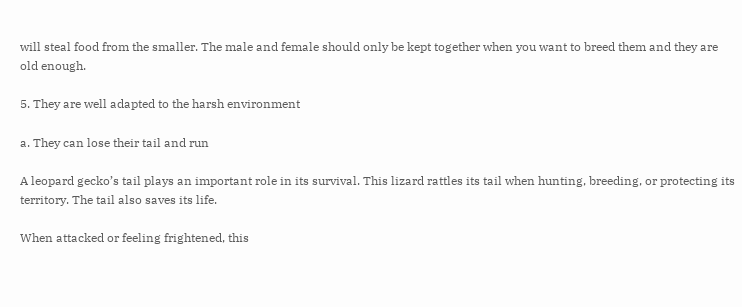will steal food from the smaller. The male and female should only be kept together when you want to breed them and they are old enough.

5. They are well adapted to the harsh environment

a. They can lose their tail and run

A leopard gecko’s tail plays an important role in its survival. This lizard rattles its tail when hunting, breeding, or protecting its territory. The tail also saves its life.

When attacked or feeling frightened, this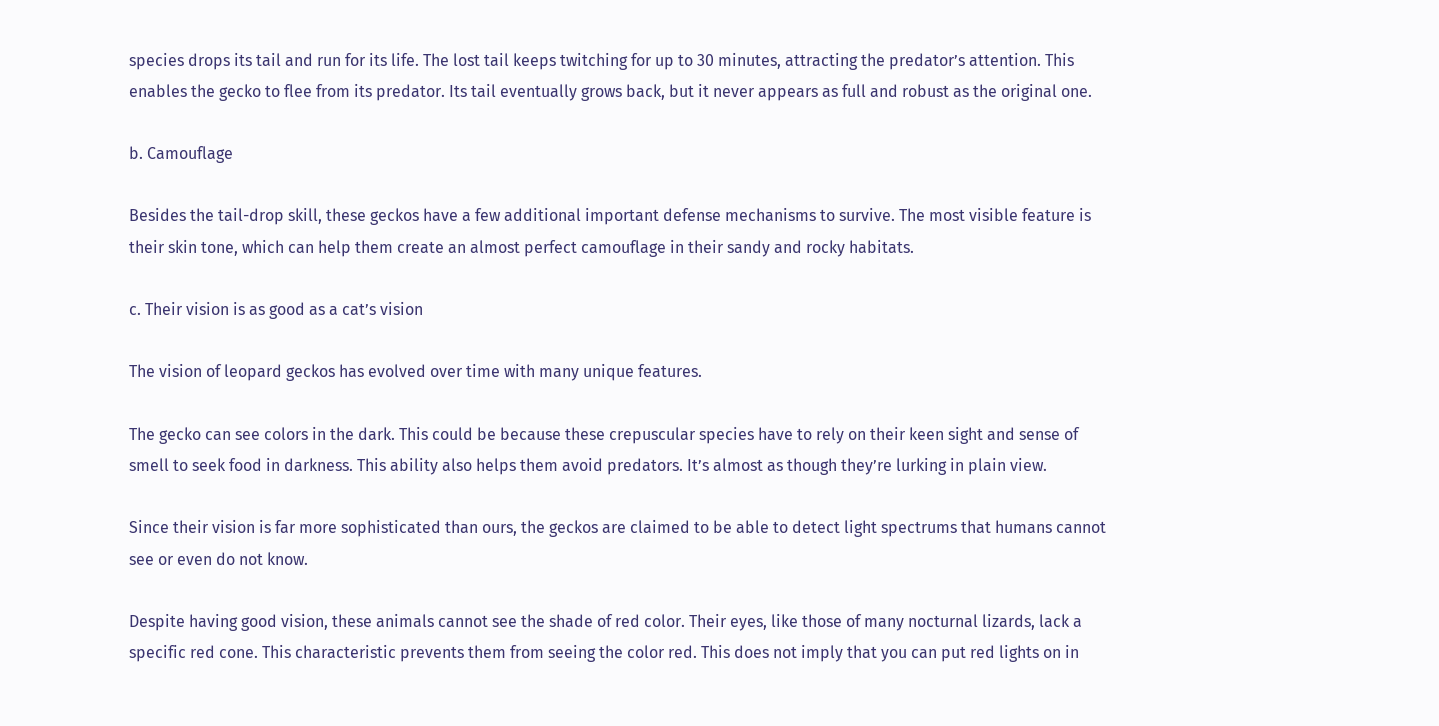species drops its tail and run for its life. The lost tail keeps twitching for up to 30 minutes, attracting the predator’s attention. This enables the gecko to flee from its predator. Its tail eventually grows back, but it never appears as full and robust as the original one.

b. Camouflage

Besides the tail-drop skill, these geckos have a few additional important defense mechanisms to survive. The most visible feature is their skin tone, which can help them create an almost perfect camouflage in their sandy and rocky habitats.

c. Their vision is as good as a cat’s vision

The vision of leopard geckos has evolved over time with many unique features.

The gecko can see colors in the dark. This could be because these crepuscular species have to rely on their keen sight and sense of smell to seek food in darkness. This ability also helps them avoid predators. It’s almost as though they’re lurking in plain view.

Since their vision is far more sophisticated than ours, the geckos are claimed to be able to detect light spectrums that humans cannot see or even do not know.

Despite having good vision, these animals cannot see the shade of red color. Their eyes, like those of many nocturnal lizards, lack a specific red cone. This characteristic prevents them from seeing the color red. This does not imply that you can put red lights on in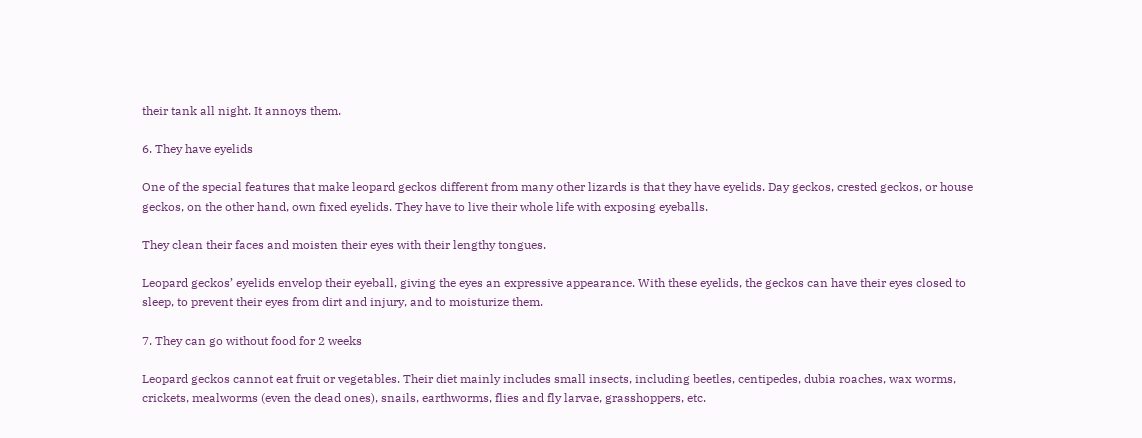their tank all night. It annoys them.

6. They have eyelids

One of the special features that make leopard geckos different from many other lizards is that they have eyelids. Day geckos, crested geckos, or house geckos, on the other hand, own fixed eyelids. They have to live their whole life with exposing eyeballs.

They clean their faces and moisten their eyes with their lengthy tongues.

Leopard geckos’ eyelids envelop their eyeball, giving the eyes an expressive appearance. With these eyelids, the geckos can have their eyes closed to sleep, to prevent their eyes from dirt and injury, and to moisturize them.

7. They can go without food for 2 weeks

Leopard geckos cannot eat fruit or vegetables. Their diet mainly includes small insects, including beetles, centipedes, dubia roaches, wax worms, crickets, mealworms (even the dead ones), snails, earthworms, flies and fly larvae, grasshoppers, etc.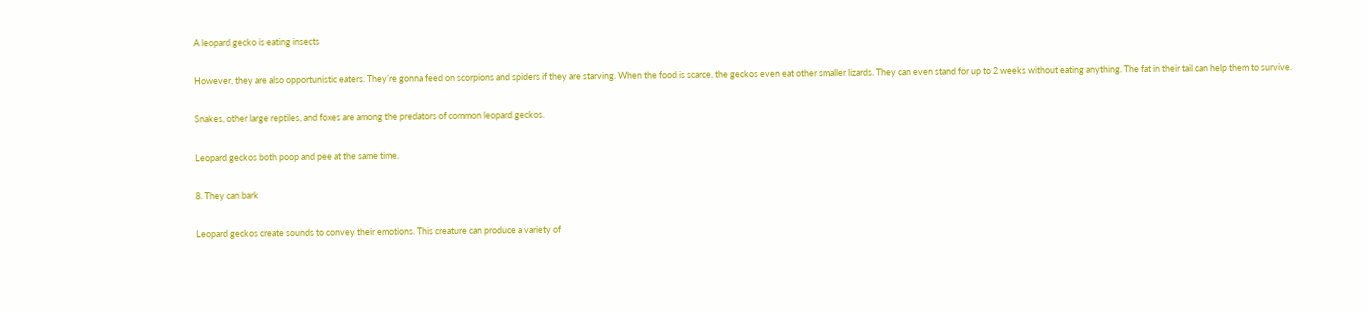A leopard gecko is eating insects

However, they are also opportunistic eaters. They’re gonna feed on scorpions and spiders if they are starving. When the food is scarce, the geckos even eat other smaller lizards. They can even stand for up to 2 weeks without eating anything. The fat in their tail can help them to survive.

Snakes, other large reptiles, and foxes are among the predators of common leopard geckos.

Leopard geckos both poop and pee at the same time.

8. They can bark

Leopard geckos create sounds to convey their emotions. This creature can produce a variety of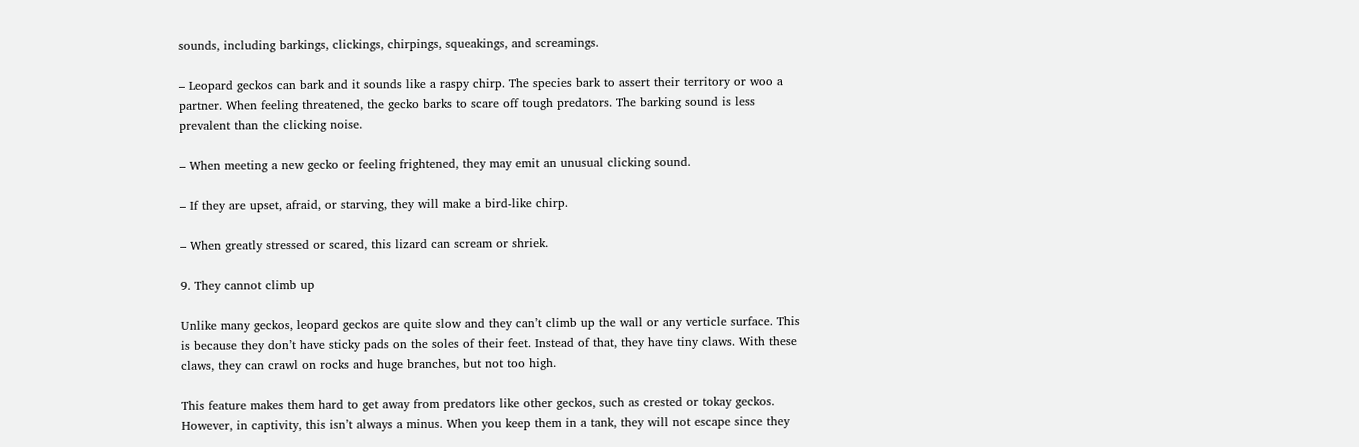sounds, including barkings, clickings, chirpings, squeakings, and screamings.

– Leopard geckos can bark and it sounds like a raspy chirp. The species bark to assert their territory or woo a partner. When feeling threatened, the gecko barks to scare off tough predators. The barking sound is less prevalent than the clicking noise.

– When meeting a new gecko or feeling frightened, they may emit an unusual clicking sound.

– If they are upset, afraid, or starving, they will make a bird-like chirp.

– When greatly stressed or scared, this lizard can scream or shriek.

9. They cannot climb up

Unlike many geckos, leopard geckos are quite slow and they can’t climb up the wall or any verticle surface. This is because they don’t have sticky pads on the soles of their feet. Instead of that, they have tiny claws. With these claws, they can crawl on rocks and huge branches, but not too high.

This feature makes them hard to get away from predators like other geckos, such as crested or tokay geckos. However, in captivity, this isn’t always a minus. When you keep them in a tank, they will not escape since they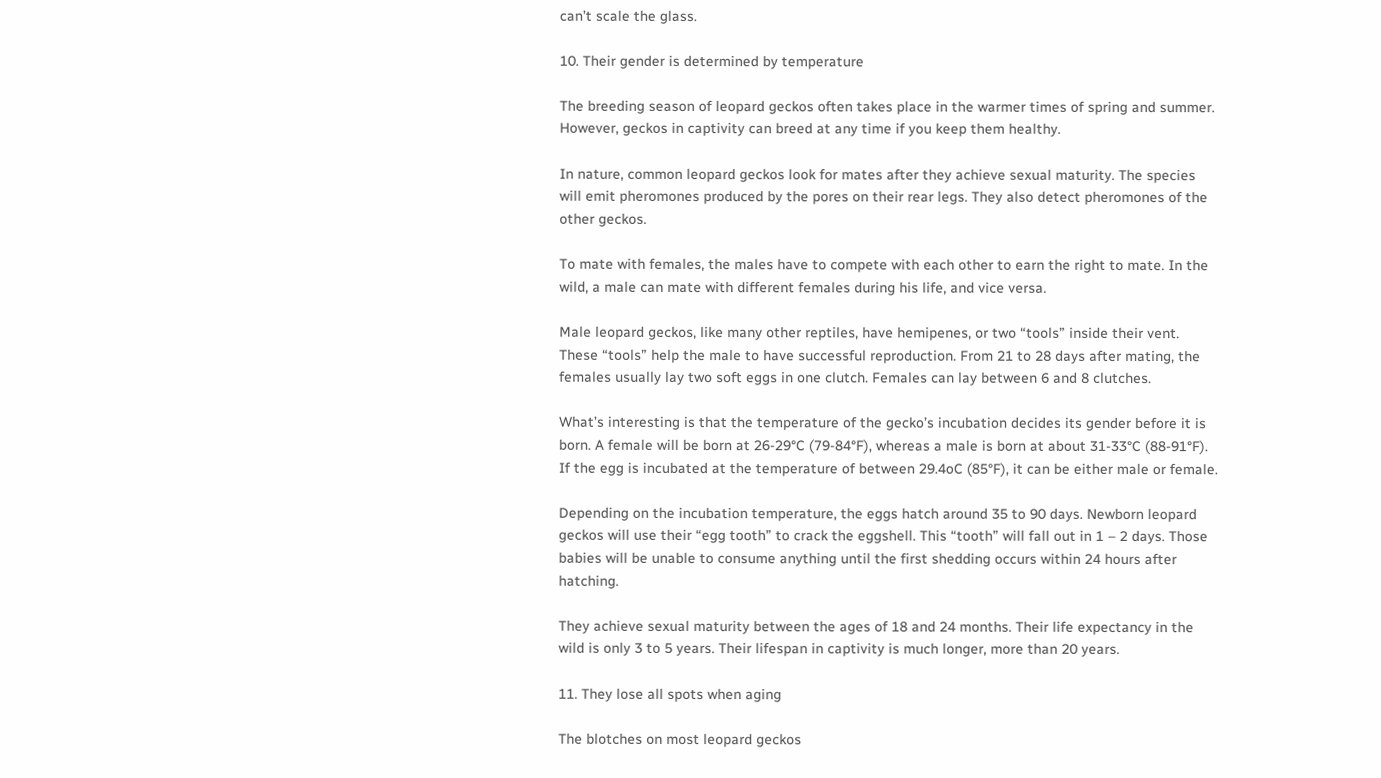can’t scale the glass.

10. Their gender is determined by temperature

The breeding season of leopard geckos often takes place in the warmer times of spring and summer. However, geckos in captivity can breed at any time if you keep them healthy.

In nature, common leopard geckos look for mates after they achieve sexual maturity. The species will emit pheromones produced by the pores on their rear legs. They also detect pheromones of the other geckos.

To mate with females, the males have to compete with each other to earn the right to mate. In the wild, a male can mate with different females during his life, and vice versa.

Male leopard geckos, like many other reptiles, have hemipenes, or two “tools” inside their vent. These “tools” help the male to have successful reproduction. From 21 to 28 days after mating, the females usually lay two soft eggs in one clutch. Females can lay between 6 and 8 clutches.

What’s interesting is that the temperature of the gecko’s incubation decides its gender before it is born. A female will be born at 26-29°C (79-84°F), whereas a male is born at about 31-33°C (88-91°F). If the egg is incubated at the temperature of between 29.4oC (85°F), it can be either male or female.

Depending on the incubation temperature, the eggs hatch around 35 to 90 days. Newborn leopard geckos will use their “egg tooth” to crack the eggshell. This “tooth” will fall out in 1 – 2 days. Those babies will be unable to consume anything until the first shedding occurs within 24 hours after hatching.

They achieve sexual maturity between the ages of 18 and 24 months. Their life expectancy in the wild is only 3 to 5 years. Their lifespan in captivity is much longer, more than 20 years.

11. They lose all spots when aging

The blotches on most leopard geckos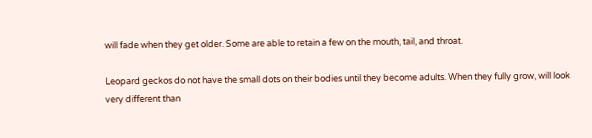will fade when they get older. Some are able to retain a few on the mouth, tail, and throat.

Leopard geckos do not have the small dots on their bodies until they become adults. When they fully grow, will look very different than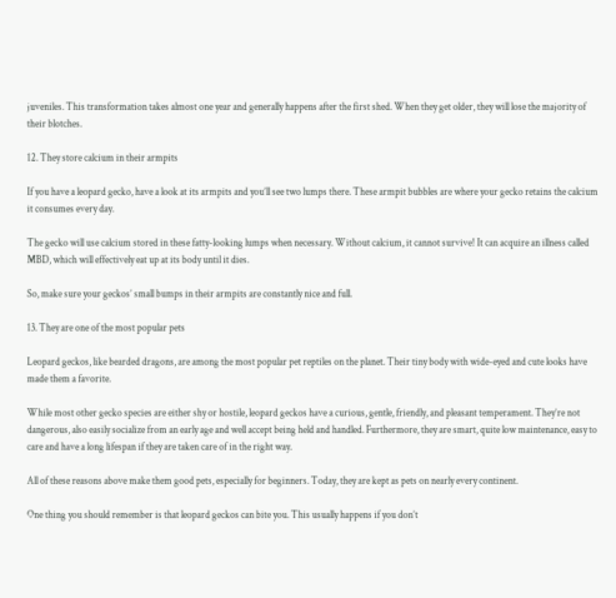juveniles. This transformation takes almost one year and generally happens after the first shed. When they get older, they will lose the majority of their blotches.

12. They store calcium in their armpits

If you have a leopard gecko, have a look at its armpits and you’ll see two lumps there. These armpit bubbles are where your gecko retains the calcium it consumes every day.

The gecko will use calcium stored in these fatty-looking lumps when necessary. Without calcium, it cannot survive! It can acquire an illness called MBD, which will effectively eat up at its body until it dies.

So, make sure your geckos’ small bumps in their armpits are constantly nice and full.

13. They are one of the most popular pets

Leopard geckos, like bearded dragons, are among the most popular pet reptiles on the planet. Their tiny body with wide-eyed and cute looks have made them a favorite.

While most other gecko species are either shy or hostile, leopard geckos have a curious, gentle, friendly, and pleasant temperament. They’re not dangerous, also easily socialize from an early age and well accept being held and handled. Furthermore, they are smart, quite low maintenance, easy to care and have a long lifespan if they are taken care of in the right way.

All of these reasons above make them good pets, especially for beginners. Today, they are kept as pets on nearly every continent.

One thing you should remember is that leopard geckos can bite you. This usually happens if you don’t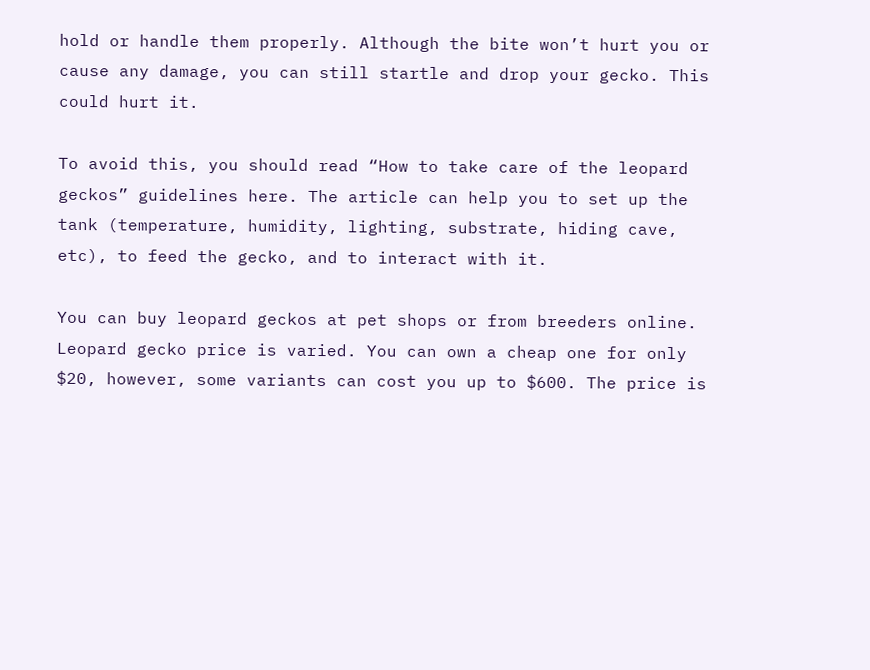hold or handle them properly. Although the bite won’t hurt you or cause any damage, you can still startle and drop your gecko. This could hurt it.

To avoid this, you should read “How to take care of the leopard geckos” guidelines here. The article can help you to set up the tank (temperature, humidity, lighting, substrate, hiding cave, etc), to feed the gecko, and to interact with it.

You can buy leopard geckos at pet shops or from breeders online. Leopard gecko price is varied. You can own a cheap one for only $20, however, some variants can cost you up to $600. The price is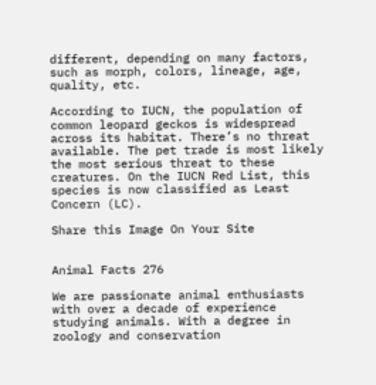different, depending on many factors, such as morph, colors, lineage, age, quality, etc.

According to IUCN, the population of common leopard geckos is widespread across its habitat. There’s no threat available. The pet trade is most likely the most serious threat to these creatures. On the IUCN Red List, this species is now classified as Least Concern (LC).

Share this Image On Your Site


Animal Facts 276

We are passionate animal enthusiasts with over a decade of experience studying animals. With a degree in zoology and conservation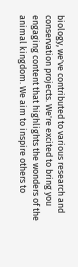biology, we've contributed to various research and conservation projects. We're excited to bring you engaging content that highlights the wonders of the animal kingdom. We aim to inspire others to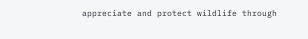appreciate and protect wildlife through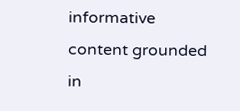informative content grounded in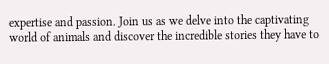expertise and passion. Join us as we delve into the captivating world of animals and discover the incredible stories they have to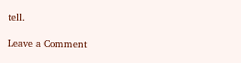tell.

Leave a Comment